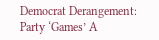Democrat Derangement: Party ‘Games’ A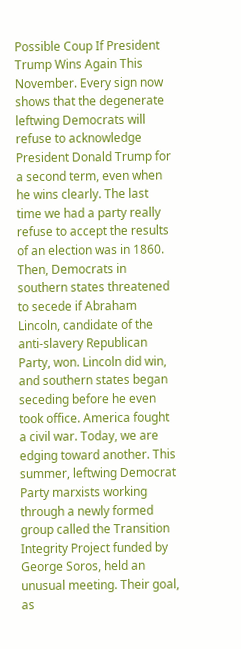Possible Coup If President Trump Wins Again This November. Every sign now shows that the degenerate leftwing Democrats will refuse to acknowledge President Donald Trump for a second term, even when he wins clearly. The last time we had a party really refuse to accept the results of an election was in 1860. Then, Democrats in southern states threatened to secede if Abraham Lincoln, candidate of the anti-slavery Republican Party, won. Lincoln did win, and southern states began seceding before he even took office. America fought a civil war. Today, we are edging toward another. This summer, leftwing Democrat Party marxists working through a newly formed group called the Transition Integrity Project funded by George Soros, held an unusual meeting. Their goal, as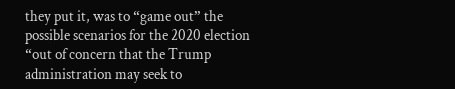they put it, was to “game out” the possible scenarios for the 2020 election “out of concern that the Trump administration may seek to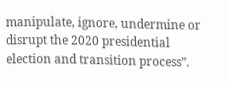manipulate, ignore, undermine or disrupt the 2020 presidential election and transition process”.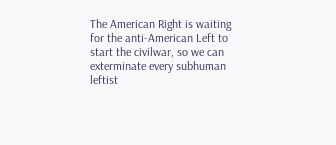The American Right is waiting for the anti-American Left to start the civilwar, so we can exterminate every subhuman leftist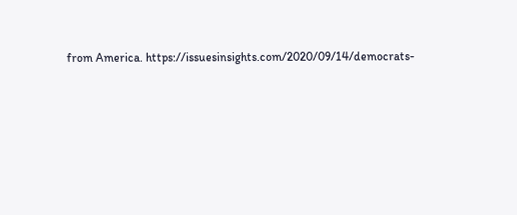from America. https://issuesinsights.com/2020/09/14/democrats-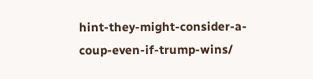hint-they-might-consider-a-coup-even-if-trump-wins/